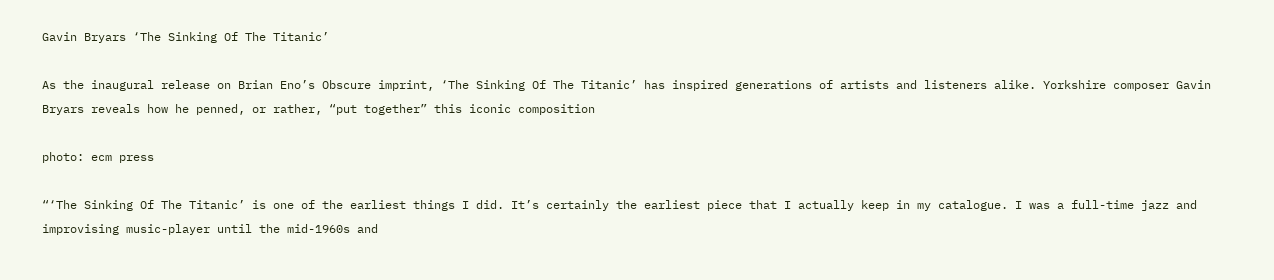Gavin Bryars ‘The Sinking Of The Titanic’

As the inaugural release on Brian Eno’s Obscure imprint, ‘The Sinking Of The Titanic’ has inspired generations of artists and listeners alike. Yorkshire composer Gavin Bryars reveals how he penned, or rather, “put together” this iconic composition

photo: ecm press

“‘The Sinking Of The Titanic’ is one of the earliest things I did. It’s certainly the earliest piece that I actually keep in my catalogue. I was a full-time jazz and improvising music-player until the mid-1960s and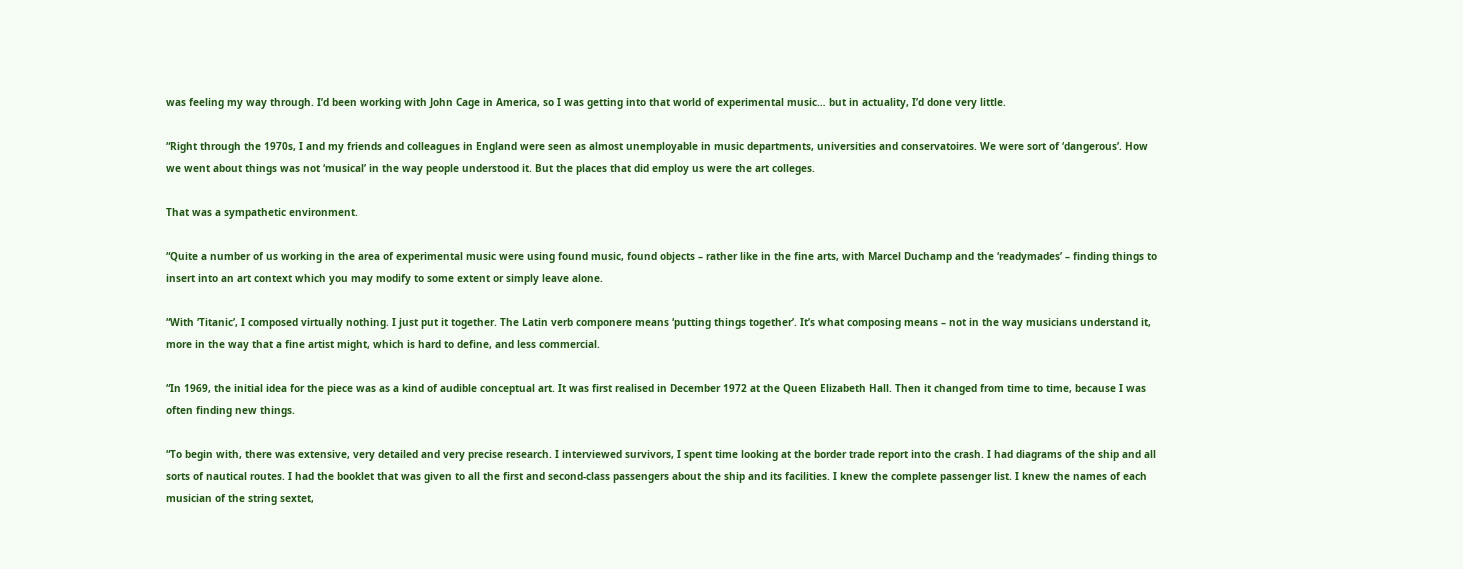was feeling my way through. I’d been working with John Cage in America, so I was getting into that world of experimental music… but in actuality, I’d done very little.

“Right through the 1970s, I and my friends and colleagues in England were seen as almost unemployable in music departments, universities and conservatoires. We were sort of ‘dangerous’. How we went about things was not ‘musical’ in the way people understood it. But the places that did employ us were the art colleges.

That was a sympathetic environment.

“Quite a number of us working in the area of experimental music were using found music, found objects – rather like in the fine arts, with Marcel Duchamp and the ‘readymades’ – finding things to insert into an art context which you may modify to some extent or simply leave alone.

“With ‘Titanic’, I composed virtually nothing. I just put it together. The Latin verb componere means ‘putting things together’. It’s what composing means – not in the way musicians understand it, more in the way that a fine artist might, which is hard to define, and less commercial.

“In 1969, the initial idea for the piece was as a kind of audible conceptual art. It was first realised in December 1972 at the Queen Elizabeth Hall. Then it changed from time to time, because I was often finding new things.

“To begin with, there was extensive, very detailed and very precise research. I interviewed survivors, I spent time looking at the border trade report into the crash. I had diagrams of the ship and all sorts of nautical routes. I had the booklet that was given to all the first and second-class passengers about the ship and its facilities. I knew the complete passenger list. I knew the names of each musician of the string sextet,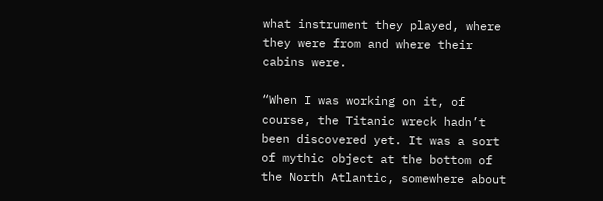what instrument they played, where they were from and where their cabins were.

“When I was working on it, of course, the Titanic wreck hadn’t been discovered yet. It was a sort of mythic object at the bottom of the North Atlantic, somewhere about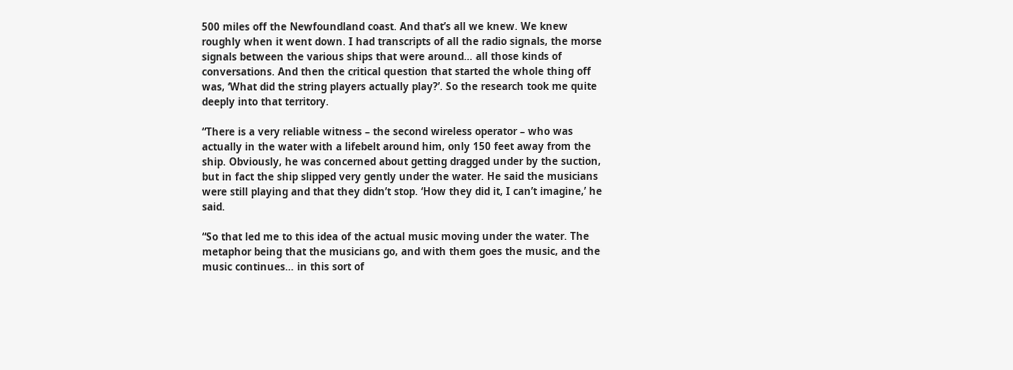500 miles off the Newfoundland coast. And that’s all we knew. We knew roughly when it went down. I had transcripts of all the radio signals, the morse signals between the various ships that were around… all those kinds of conversations. And then the critical question that started the whole thing off was, ‘What did the string players actually play?’. So the research took me quite deeply into that territory.

“There is a very reliable witness – the second wireless operator – who was actually in the water with a lifebelt around him, only 150 feet away from the ship. Obviously, he was concerned about getting dragged under by the suction, but in fact the ship slipped very gently under the water. He said the musicians were still playing and that they didn’t stop. ‘How they did it, I can’t imagine,’ he said.

“So that led me to this idea of the actual music moving under the water. The metaphor being that the musicians go, and with them goes the music, and the music continues… in this sort of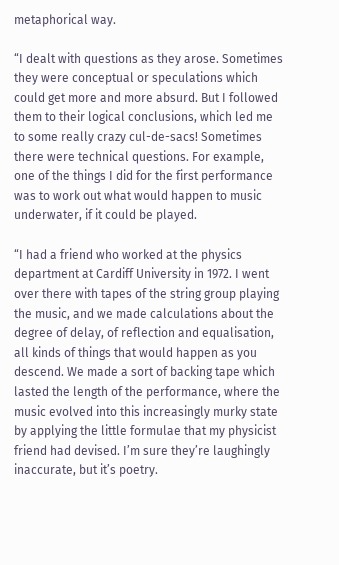metaphorical way.

“I dealt with questions as they arose. Sometimes they were conceptual or speculations which could get more and more absurd. But I followed them to their logical conclusions, which led me to some really crazy cul-de-sacs! Sometimes there were technical questions. For example, one of the things I did for the first performance was to work out what would happen to music underwater, if it could be played.

“I had a friend who worked at the physics department at Cardiff University in 1972. I went over there with tapes of the string group playing the music, and we made calculations about the degree of delay, of reflection and equalisation, all kinds of things that would happen as you descend. We made a sort of backing tape which lasted the length of the performance, where the music evolved into this increasingly murky state by applying the little formulae that my physicist friend had devised. I’m sure they’re laughingly inaccurate, but it’s poetry.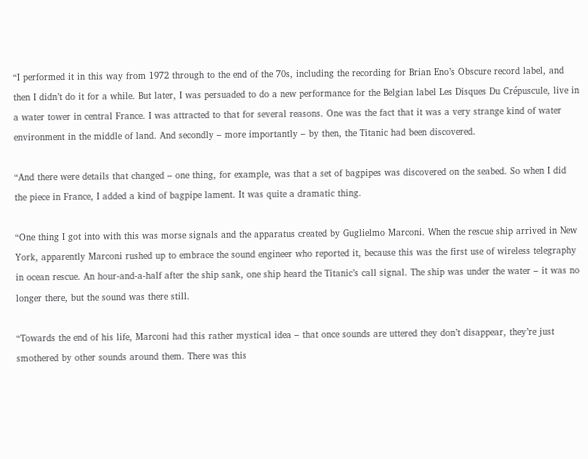“I performed it in this way from 1972 through to the end of the 70s, including the recording for Brian Eno’s Obscure record label, and then I didn’t do it for a while. But later, I was persuaded to do a new performance for the Belgian label Les Disques Du Crépuscule, live in a water tower in central France. I was attracted to that for several reasons. One was the fact that it was a very strange kind of water environment in the middle of land. And secondly – more importantly – by then, the Titanic had been discovered.

“And there were details that changed – one thing, for example, was that a set of bagpipes was discovered on the seabed. So when I did the piece in France, I added a kind of bagpipe lament. It was quite a dramatic thing.

“One thing I got into with this was morse signals and the apparatus created by Guglielmo Marconi. When the rescue ship arrived in New York, apparently Marconi rushed up to embrace the sound engineer who reported it, because this was the first use of wireless telegraphy in ocean rescue. An hour-and-a-half after the ship sank, one ship heard the Titanic’s call signal. The ship was under the water – it was no longer there, but the sound was there still.

“Towards the end of his life, Marconi had this rather mystical idea – that once sounds are uttered they don’t disappear, they’re just smothered by other sounds around them. There was this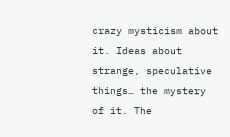crazy mysticism about it. Ideas about strange, speculative things… the mystery of it. The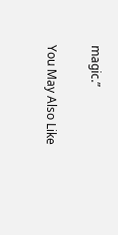magic.”

You May Also Like